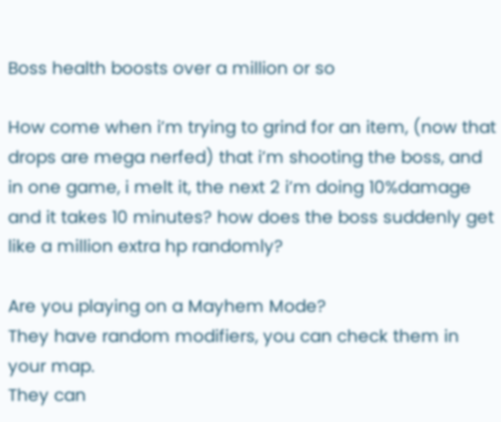Boss health boosts over a million or so

How come when i’m trying to grind for an item, (now that drops are mega nerfed) that i’m shooting the boss, and in one game, i melt it, the next 2 i’m doing 10%damage and it takes 10 minutes? how does the boss suddenly get like a million extra hp randomly?

Are you playing on a Mayhem Mode?
They have random modifiers, you can check them in your map.
They can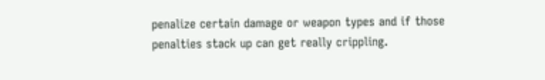penalize certain damage or weapon types and if those penalties stack up can get really crippling.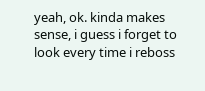yeah, ok. kinda makes sense, i guess i forget to look every time i reboss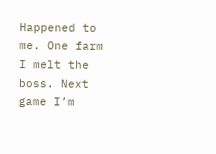Happened to me. One farm I melt the boss. Next game I’m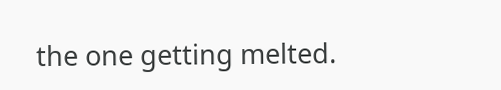the one getting melted.